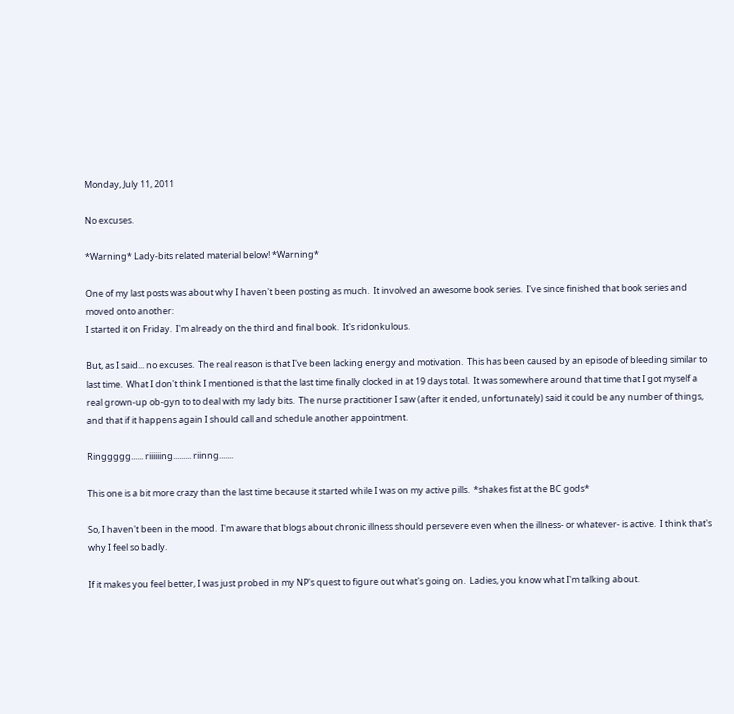Monday, July 11, 2011

No excuses.

*Warning* Lady-bits related material below! *Warning*

One of my last posts was about why I haven't been posting as much.  It involved an awesome book series.  I've since finished that book series and moved onto another:
I started it on Friday.  I'm already on the third and final book.  It's ridonkulous.

But, as I said... no excuses.  The real reason is that I've been lacking energy and motivation.  This has been caused by an episode of bleeding similar to last time.  What I don't think I mentioned is that the last time finally clocked in at 19 days total.  It was somewhere around that time that I got myself a real grown-up ob-gyn to to deal with my lady bits.  The nurse practitioner I saw (after it ended, unfortunately) said it could be any number of things, and that if it happens again I should call and schedule another appointment.

Ringgggg...... riiiiiing......... riinng.......

This one is a bit more crazy than the last time because it started while I was on my active pills.  *shakes fist at the BC gods*

So, I haven't been in the mood.  I'm aware that blogs about chronic illness should persevere even when the illness- or whatever- is active.  I think that's why I feel so badly.

If it makes you feel better, I was just probed in my NP's quest to figure out what's going on.  Ladies, you know what I'm talking about.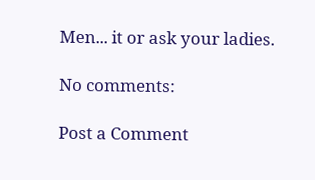Men... it or ask your ladies.

No comments:

Post a Comment